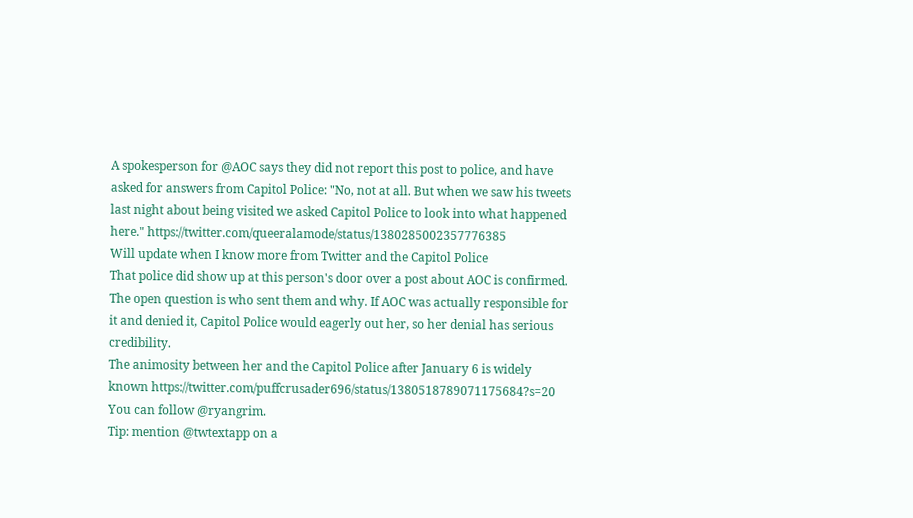A spokesperson for @AOC says they did not report this post to police, and have asked for answers from Capitol Police: "No, not at all. But when we saw his tweets last night about being visited we asked Capitol Police to look into what happened here." https://twitter.com/queeralamode/status/1380285002357776385
Will update when I know more from Twitter and the Capitol Police
That police did show up at this person's door over a post about AOC is confirmed. The open question is who sent them and why. If AOC was actually responsible for it and denied it, Capitol Police would eagerly out her, so her denial has serious credibility.
The animosity between her and the Capitol Police after January 6 is widely known https://twitter.com/puffcrusader696/status/1380518789071175684?s=20
You can follow @ryangrim.
Tip: mention @twtextapp on a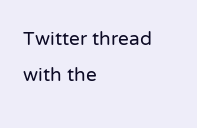Twitter thread with the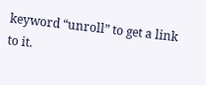keyword “unroll” to get a link to it.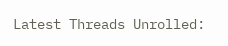Latest Threads Unrolled: